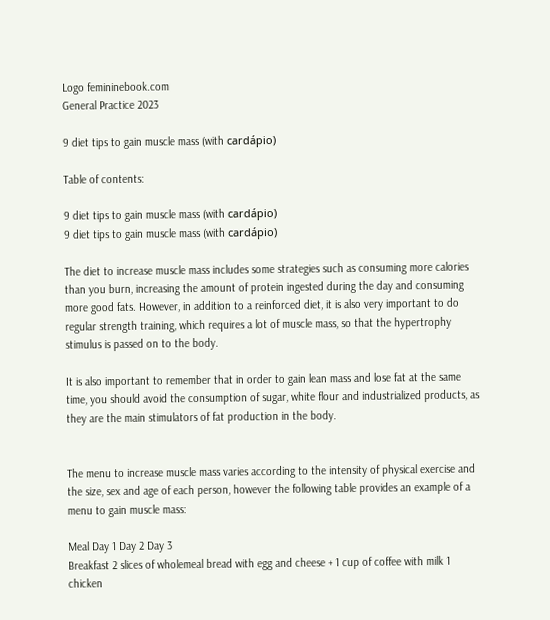Logo femininebook.com
General Practice 2023

9 diet tips to gain muscle mass (with cardápio)

Table of contents:

9 diet tips to gain muscle mass (with cardápio)
9 diet tips to gain muscle mass (with cardápio)

The diet to increase muscle mass includes some strategies such as consuming more calories than you burn, increasing the amount of protein ingested during the day and consuming more good fats. However, in addition to a reinforced diet, it is also very important to do regular strength training, which requires a lot of muscle mass, so that the hypertrophy stimulus is passed on to the body.

It is also important to remember that in order to gain lean mass and lose fat at the same time, you should avoid the consumption of sugar, white flour and industrialized products, as they are the main stimulators of fat production in the body.


The menu to increase muscle mass varies according to the intensity of physical exercise and the size, sex and age of each person, however the following table provides an example of a menu to gain muscle mass:

Meal Day 1 Day 2 Day 3
Breakfast 2 slices of wholemeal bread with egg and cheese + 1 cup of coffee with milk 1 chicken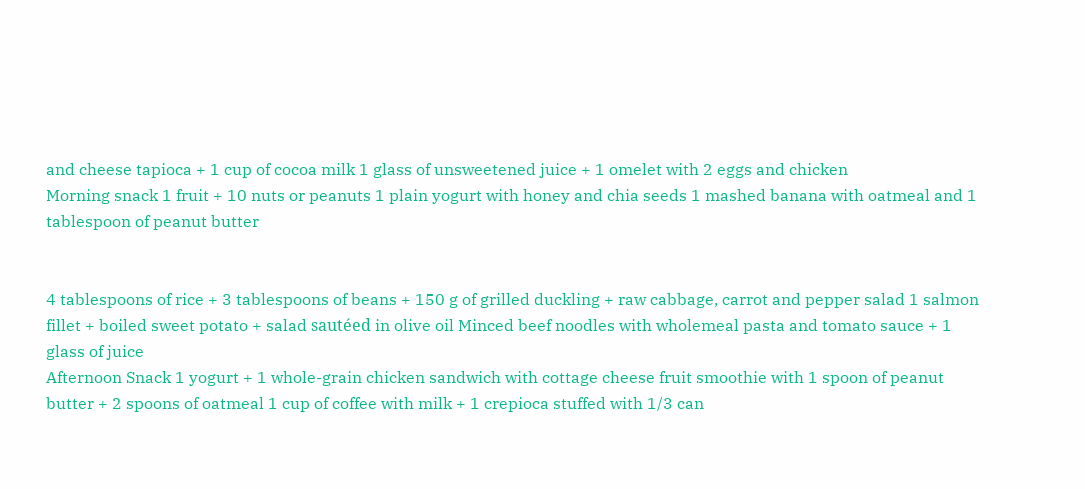and cheese tapioca + 1 cup of cocoa milk 1 glass of unsweetened juice + 1 omelet with 2 eggs and chicken
Morning snack 1 fruit + 10 nuts or peanuts 1 plain yogurt with honey and chia seeds 1 mashed banana with oatmeal and 1 tablespoon of peanut butter


4 tablespoons of rice + 3 tablespoons of beans + 150 g of grilled duckling + raw cabbage, carrot and pepper salad 1 salmon fillet + boiled sweet potato + salad sautéed in olive oil Minced beef noodles with wholemeal pasta and tomato sauce + 1 glass of juice
Afternoon Snack 1 yogurt + 1 whole-grain chicken sandwich with cottage cheese fruit smoothie with 1 spoon of peanut butter + 2 spoons of oatmeal 1 cup of coffee with milk + 1 crepioca stuffed with 1/3 can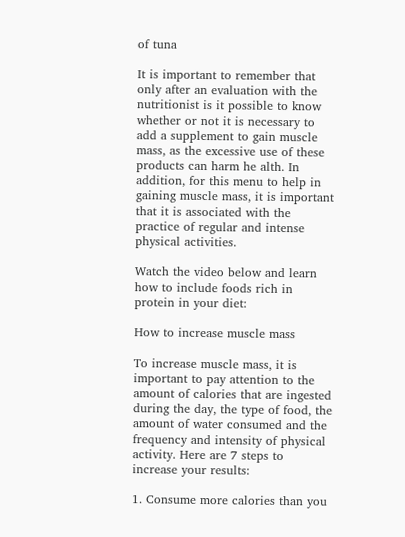of tuna

It is important to remember that only after an evaluation with the nutritionist is it possible to know whether or not it is necessary to add a supplement to gain muscle mass, as the excessive use of these products can harm he alth. In addition, for this menu to help in gaining muscle mass, it is important that it is associated with the practice of regular and intense physical activities.

Watch the video below and learn how to include foods rich in protein in your diet:

How to increase muscle mass

To increase muscle mass, it is important to pay attention to the amount of calories that are ingested during the day, the type of food, the amount of water consumed and the frequency and intensity of physical activity. Here are 7 steps to increase your results:

1. Consume more calories than you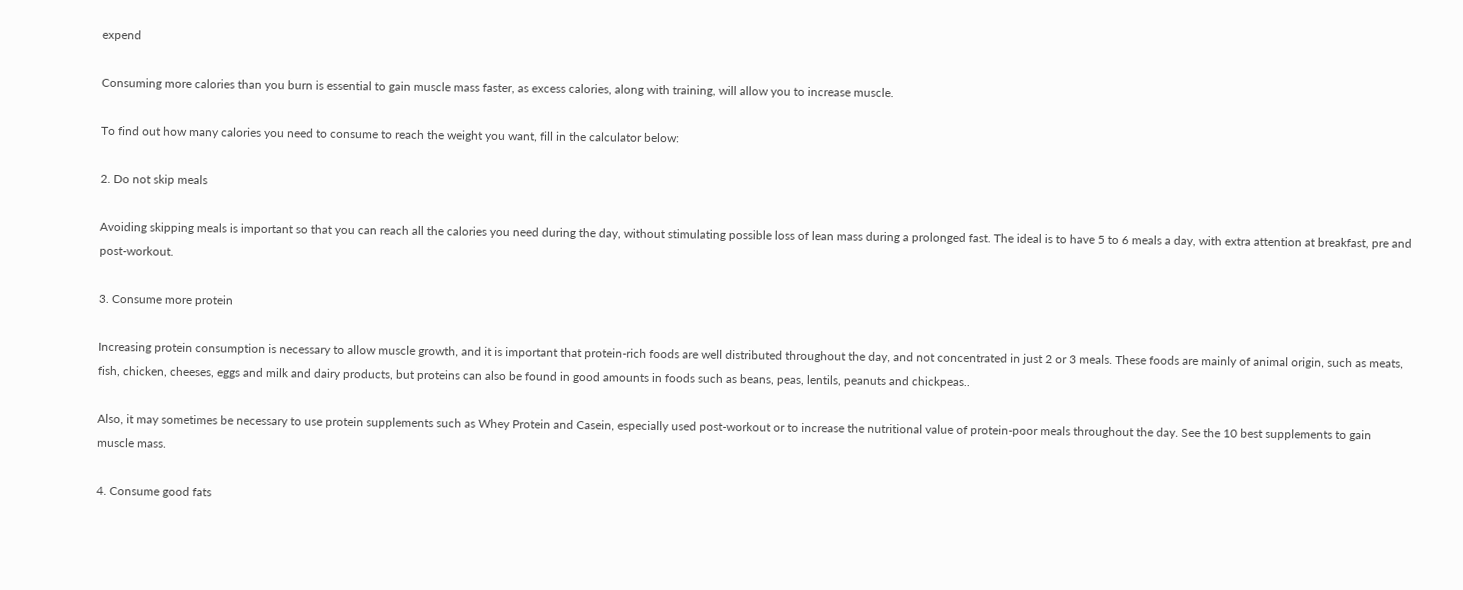expend

Consuming more calories than you burn is essential to gain muscle mass faster, as excess calories, along with training, will allow you to increase muscle.

To find out how many calories you need to consume to reach the weight you want, fill in the calculator below:

2. Do not skip meals

Avoiding skipping meals is important so that you can reach all the calories you need during the day, without stimulating possible loss of lean mass during a prolonged fast. The ideal is to have 5 to 6 meals a day, with extra attention at breakfast, pre and post-workout.

3. Consume more protein

Increasing protein consumption is necessary to allow muscle growth, and it is important that protein-rich foods are well distributed throughout the day, and not concentrated in just 2 or 3 meals. These foods are mainly of animal origin, such as meats, fish, chicken, cheeses, eggs and milk and dairy products, but proteins can also be found in good amounts in foods such as beans, peas, lentils, peanuts and chickpeas..

Also, it may sometimes be necessary to use protein supplements such as Whey Protein and Casein, especially used post-workout or to increase the nutritional value of protein-poor meals throughout the day. See the 10 best supplements to gain muscle mass.

4. Consume good fats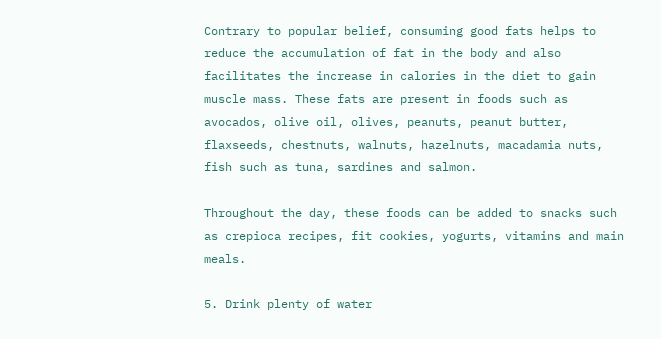Contrary to popular belief, consuming good fats helps to reduce the accumulation of fat in the body and also facilitates the increase in calories in the diet to gain muscle mass. These fats are present in foods such as avocados, olive oil, olives, peanuts, peanut butter, flaxseeds, chestnuts, walnuts, hazelnuts, macadamia nuts, fish such as tuna, sardines and salmon.

Throughout the day, these foods can be added to snacks such as crepioca recipes, fit cookies, yogurts, vitamins and main meals.

5. Drink plenty of water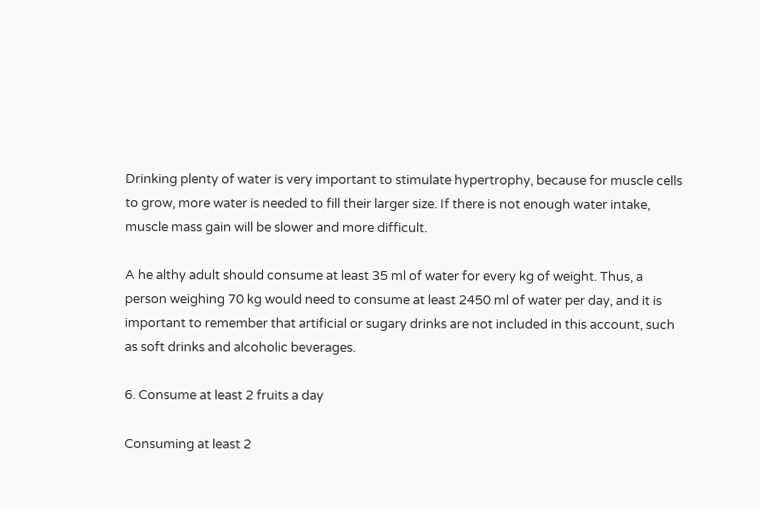Drinking plenty of water is very important to stimulate hypertrophy, because for muscle cells to grow, more water is needed to fill their larger size. If there is not enough water intake, muscle mass gain will be slower and more difficult.

A he althy adult should consume at least 35 ml of water for every kg of weight. Thus, a person weighing 70 kg would need to consume at least 2450 ml of water per day, and it is important to remember that artificial or sugary drinks are not included in this account, such as soft drinks and alcoholic beverages.

6. Consume at least 2 fruits a day

Consuming at least 2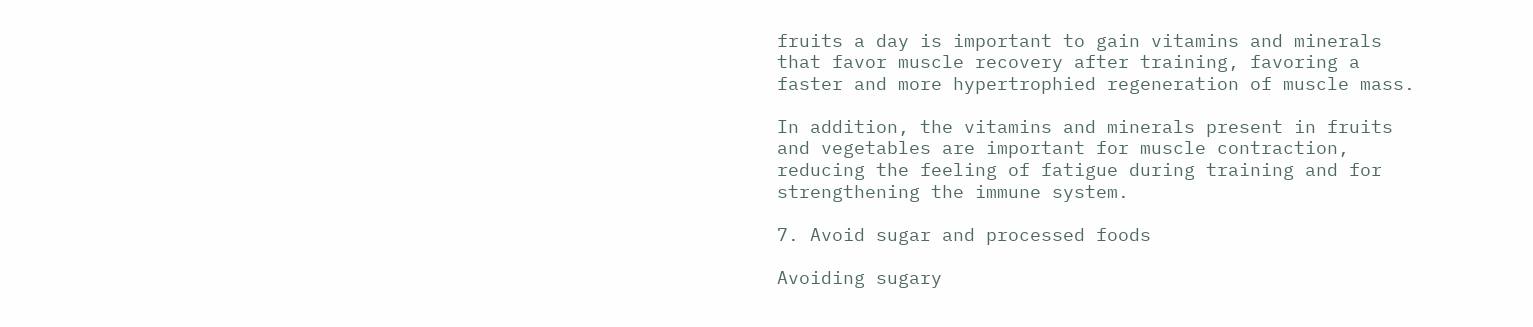fruits a day is important to gain vitamins and minerals that favor muscle recovery after training, favoring a faster and more hypertrophied regeneration of muscle mass.

In addition, the vitamins and minerals present in fruits and vegetables are important for muscle contraction, reducing the feeling of fatigue during training and for strengthening the immune system.

7. Avoid sugar and processed foods

Avoiding sugary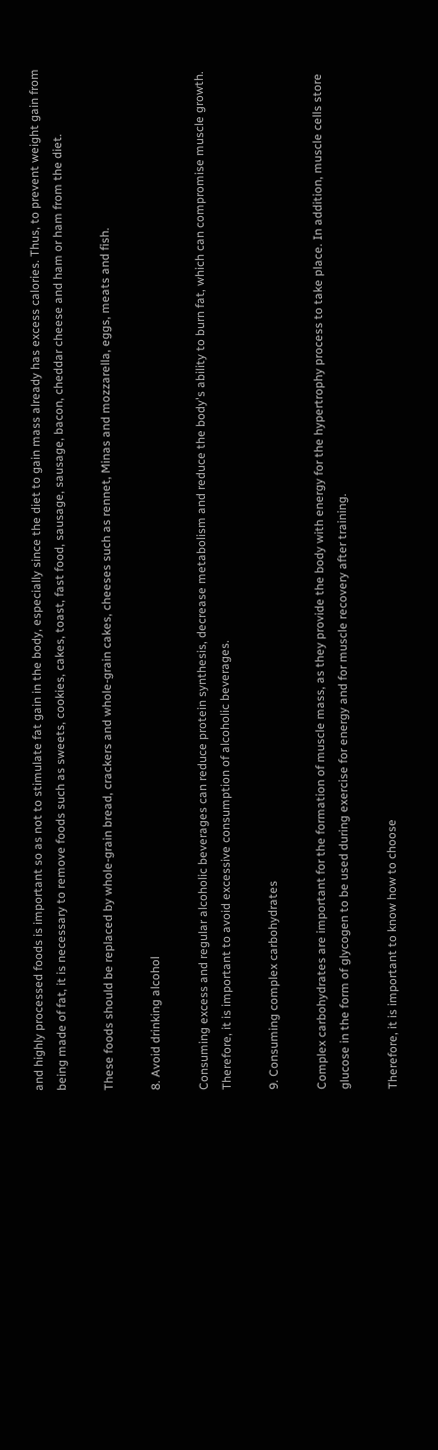and highly processed foods is important so as not to stimulate fat gain in the body, especially since the diet to gain mass already has excess calories. Thus, to prevent weight gain from being made of fat, it is necessary to remove foods such as sweets, cookies, cakes, toast, fast food, sausage, sausage, bacon, cheddar cheese and ham or ham from the diet.

These foods should be replaced by whole-grain bread, crackers and whole-grain cakes, cheeses such as rennet, Minas and mozzarella, eggs, meats and fish.

8. Avoid drinking alcohol

Consuming excess and regular alcoholic beverages can reduce protein synthesis, decrease metabolism and reduce the body's ability to burn fat, which can compromise muscle growth. Therefore, it is important to avoid excessive consumption of alcoholic beverages.

9. Consuming complex carbohydrates

Complex carbohydrates are important for the formation of muscle mass, as they provide the body with energy for the hypertrophy process to take place. In addition, muscle cells store glucose in the form of glycogen to be used during exercise for energy and for muscle recovery after training.

Therefore, it is important to know how to choose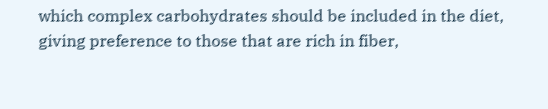which complex carbohydrates should be included in the diet, giving preference to those that are rich in fiber,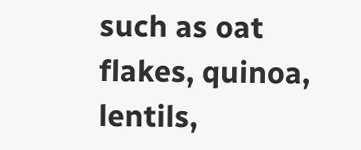such as oat flakes, quinoa, lentils,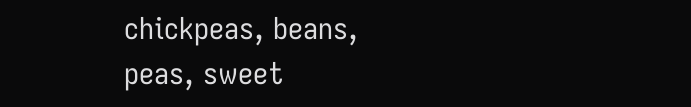chickpeas, beans, peas, sweet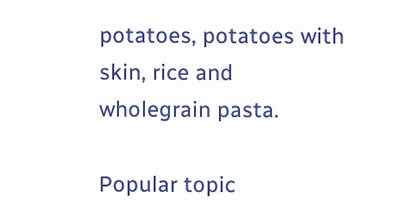potatoes, potatoes with skin, rice and wholegrain pasta.

Popular topic